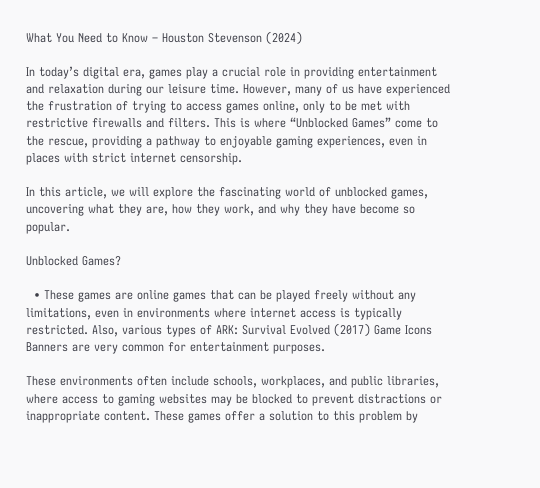What You Need to Know – Houston Stevenson (2024)

In today’s digital era, games play a crucial role in providing entertainment and relaxation during our leisure time. However, many of us have experienced the frustration of trying to access games online, only to be met with restrictive firewalls and filters. This is where “Unblocked Games” come to the rescue, providing a pathway to enjoyable gaming experiences, even in places with strict internet censorship.

In this article, we will explore the fascinating world of unblocked games, uncovering what they are, how they work, and why they have become so popular.

Unblocked Games?

  • These games are online games that can be played freely without any limitations, even in environments where internet access is typically restricted. Also, various types of ARK: Survival Evolved (2017) Game Icons Banners are very common for entertainment purposes.

These environments often include schools, workplaces, and public libraries, where access to gaming websites may be blocked to prevent distractions or inappropriate content. These games offer a solution to this problem by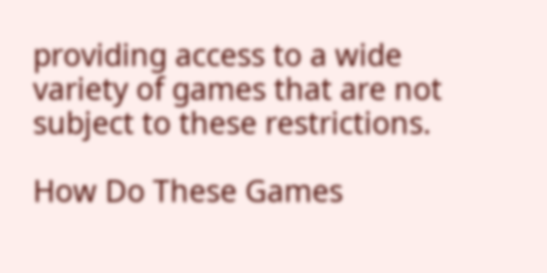providing access to a wide variety of games that are not subject to these restrictions.

How Do These Games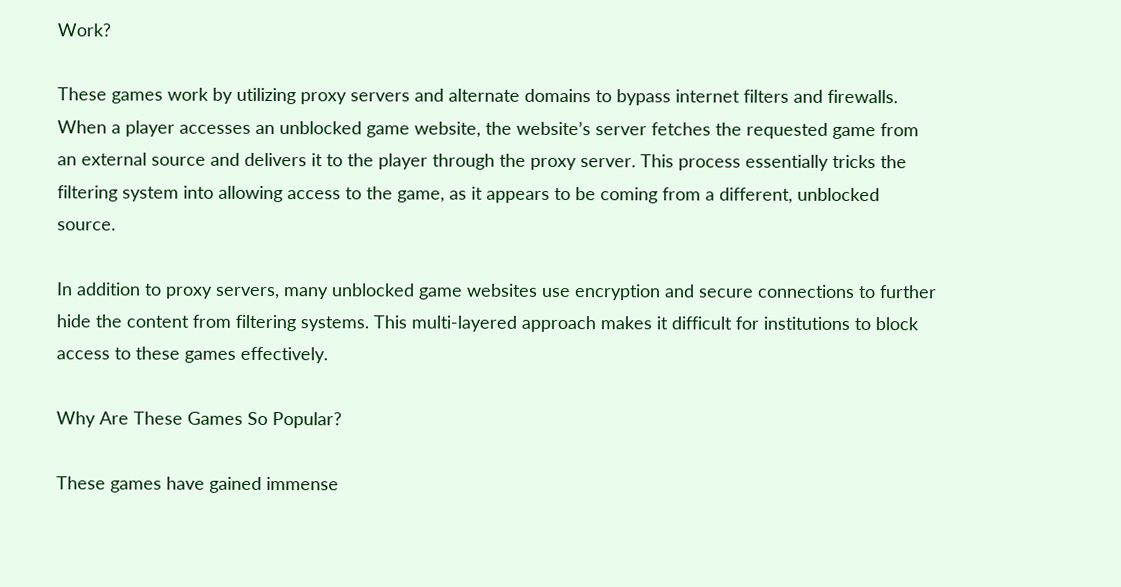Work?

These games work by utilizing proxy servers and alternate domains to bypass internet filters and firewalls. When a player accesses an unblocked game website, the website’s server fetches the requested game from an external source and delivers it to the player through the proxy server. This process essentially tricks the filtering system into allowing access to the game, as it appears to be coming from a different, unblocked source.

In addition to proxy servers, many unblocked game websites use encryption and secure connections to further hide the content from filtering systems. This multi-layered approach makes it difficult for institutions to block access to these games effectively.

Why Are These Games So Popular?

These games have gained immense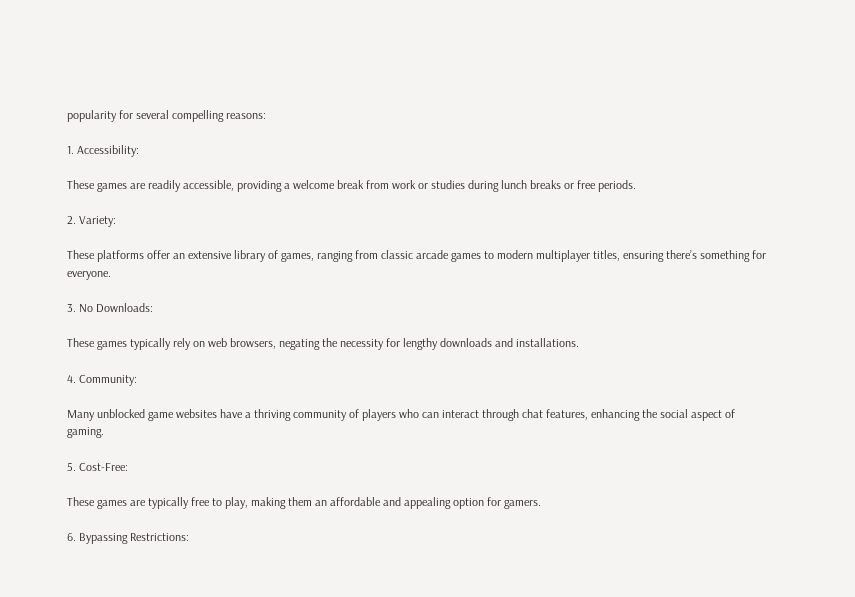popularity for several compelling reasons:

1. Accessibility:

These games are readily accessible, providing a welcome break from work or studies during lunch breaks or free periods.

2. Variety:

These platforms offer an extensive library of games, ranging from classic arcade games to modern multiplayer titles, ensuring there’s something for everyone.

3. No Downloads:

These games typically rely on web browsers, negating the necessity for lengthy downloads and installations.

4. Community:

Many unblocked game websites have a thriving community of players who can interact through chat features, enhancing the social aspect of gaming.

5. Cost-Free:

These games are typically free to play, making them an affordable and appealing option for gamers.

6. Bypassing Restrictions: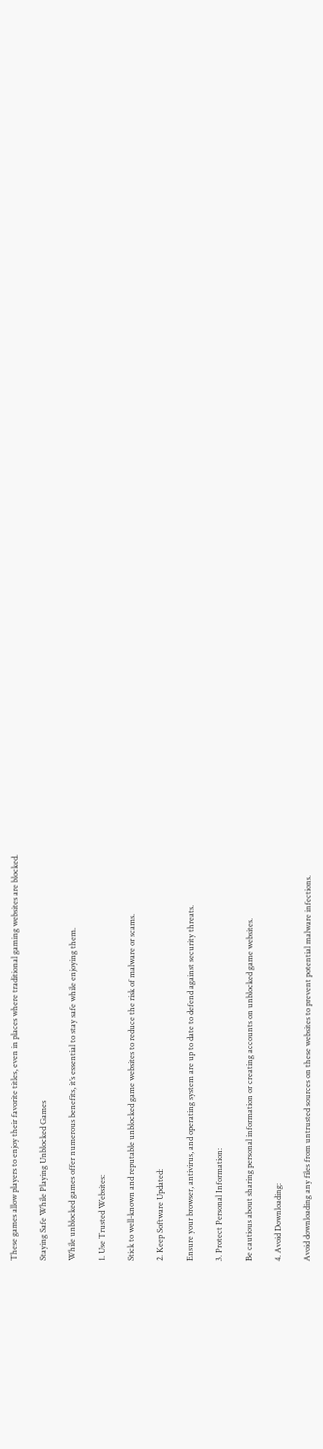These games allow players to enjoy their favorite titles, even in places where traditional gaming websites are blocked.

Staying Safe While Playing Unblocked Games

While unblocked games offer numerous benefits, it’s essential to stay safe while enjoying them.

1. Use Trusted Websites:

Stick to well-known and reputable unblocked game websites to reduce the risk of malware or scams.

2. Keep Software Updated:

Ensure your browser, antivirus, and operating system are up to date to defend against security threats.

3. Protect Personal Information:

Be cautious about sharing personal information or creating accounts on unblocked game websites.

4. Avoid Downloading:

Avoid downloading any files from untrusted sources on these websites to prevent potential malware infections.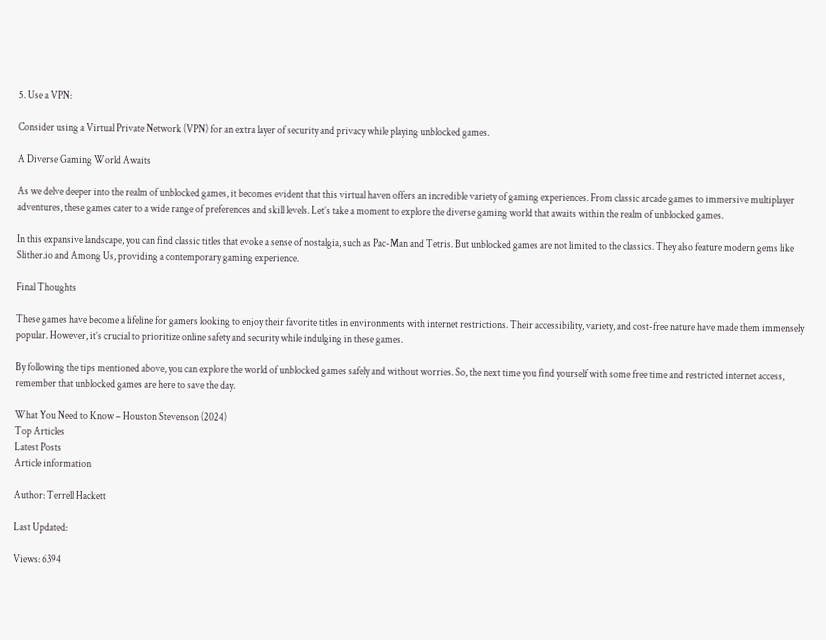5. Use a VPN:

Consider using a Virtual Private Network (VPN) for an extra layer of security and privacy while playing unblocked games.

A Diverse Gaming World Awaits

As we delve deeper into the realm of unblocked games, it becomes evident that this virtual haven offers an incredible variety of gaming experiences. From classic arcade games to immersive multiplayer adventures, these games cater to a wide range of preferences and skill levels. Let’s take a moment to explore the diverse gaming world that awaits within the realm of unblocked games.

In this expansive landscape, you can find classic titles that evoke a sense of nostalgia, such as Pac-Man and Tetris. But unblocked games are not limited to the classics. They also feature modern gems like Slither.io and Among Us, providing a contemporary gaming experience.

Final Thoughts

These games have become a lifeline for gamers looking to enjoy their favorite titles in environments with internet restrictions. Their accessibility, variety, and cost-free nature have made them immensely popular. However, it’s crucial to prioritize online safety and security while indulging in these games.

By following the tips mentioned above, you can explore the world of unblocked games safely and without worries. So, the next time you find yourself with some free time and restricted internet access, remember that unblocked games are here to save the day.

What You Need to Know – Houston Stevenson (2024)
Top Articles
Latest Posts
Article information

Author: Terrell Hackett

Last Updated:

Views: 6394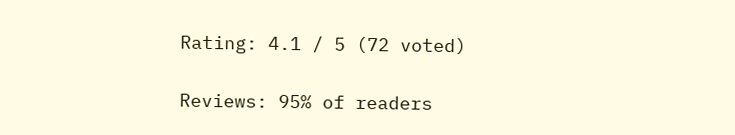Rating: 4.1 / 5 (72 voted)

Reviews: 95% of readers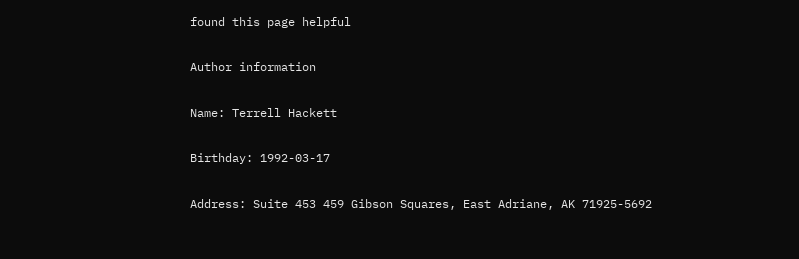found this page helpful

Author information

Name: Terrell Hackett

Birthday: 1992-03-17

Address: Suite 453 459 Gibson Squares, East Adriane, AK 71925-5692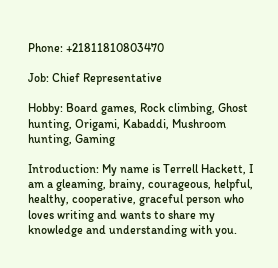Phone: +21811810803470

Job: Chief Representative

Hobby: Board games, Rock climbing, Ghost hunting, Origami, Kabaddi, Mushroom hunting, Gaming

Introduction: My name is Terrell Hackett, I am a gleaming, brainy, courageous, helpful, healthy, cooperative, graceful person who loves writing and wants to share my knowledge and understanding with you.